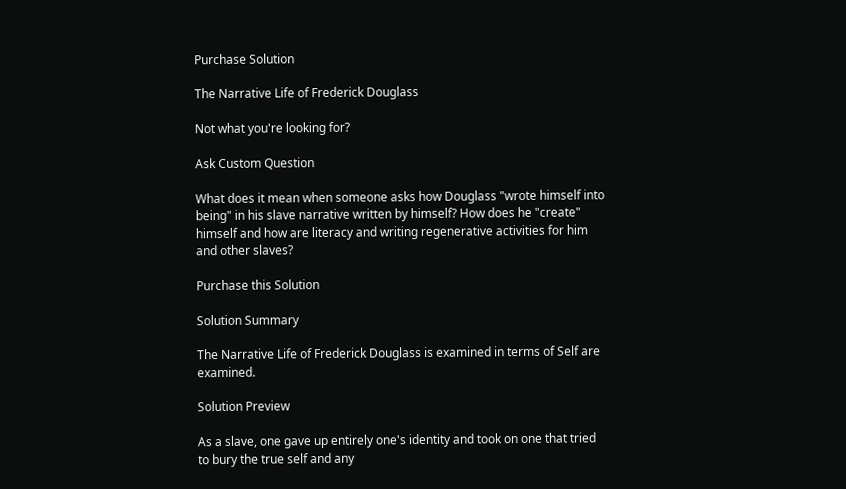Purchase Solution

The Narrative Life of Frederick Douglass

Not what you're looking for?

Ask Custom Question

What does it mean when someone asks how Douglass "wrote himself into being" in his slave narrative written by himself? How does he "create" himself and how are literacy and writing regenerative activities for him and other slaves?

Purchase this Solution

Solution Summary

The Narrative Life of Frederick Douglass is examined in terms of Self are examined.

Solution Preview

As a slave, one gave up entirely one's identity and took on one that tried to bury the true self and any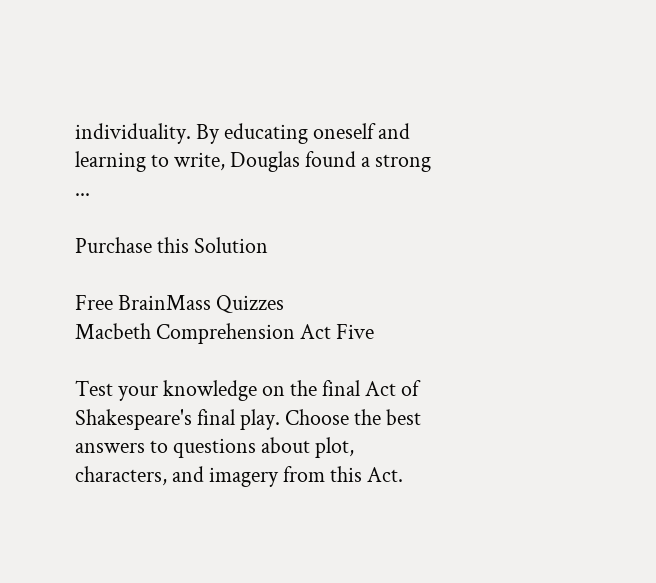individuality. By educating oneself and learning to write, Douglas found a strong ...

Purchase this Solution

Free BrainMass Quizzes
Macbeth Comprehension Act Five

Test your knowledge on the final Act of Shakespeare's final play. Choose the best answers to questions about plot, characters, and imagery from this Act.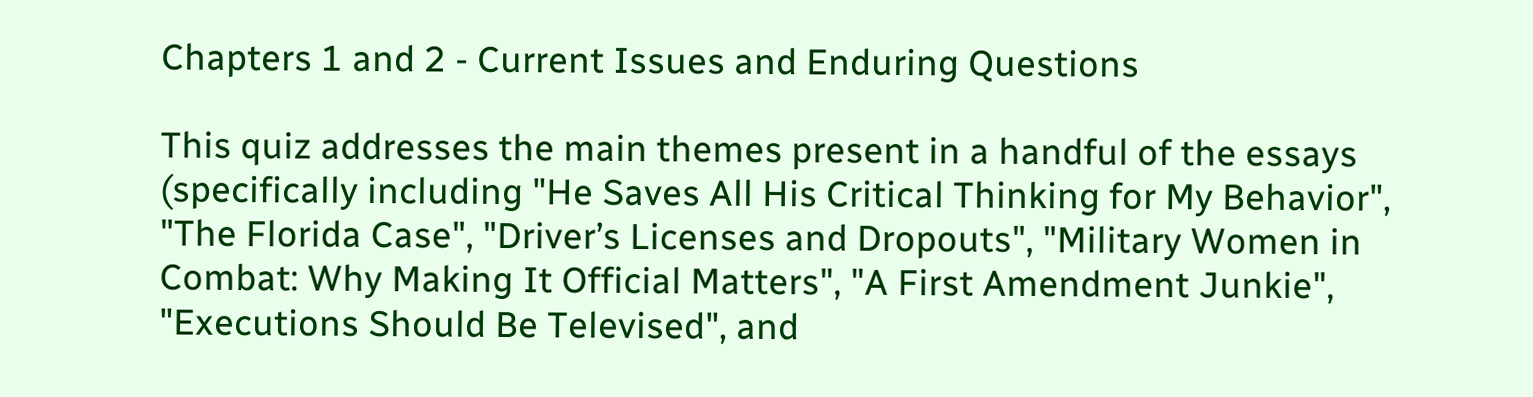Chapters 1 and 2 - Current Issues and Enduring Questions

This quiz addresses the main themes present in a handful of the essays (specifically including "He Saves All His Critical Thinking for My Behavior", "The Florida Case", "Driver’s Licenses and Dropouts", "Military Women in Combat: Why Making It Official Matters", "A First Amendment Junkie", "Executions Should Be Televised", and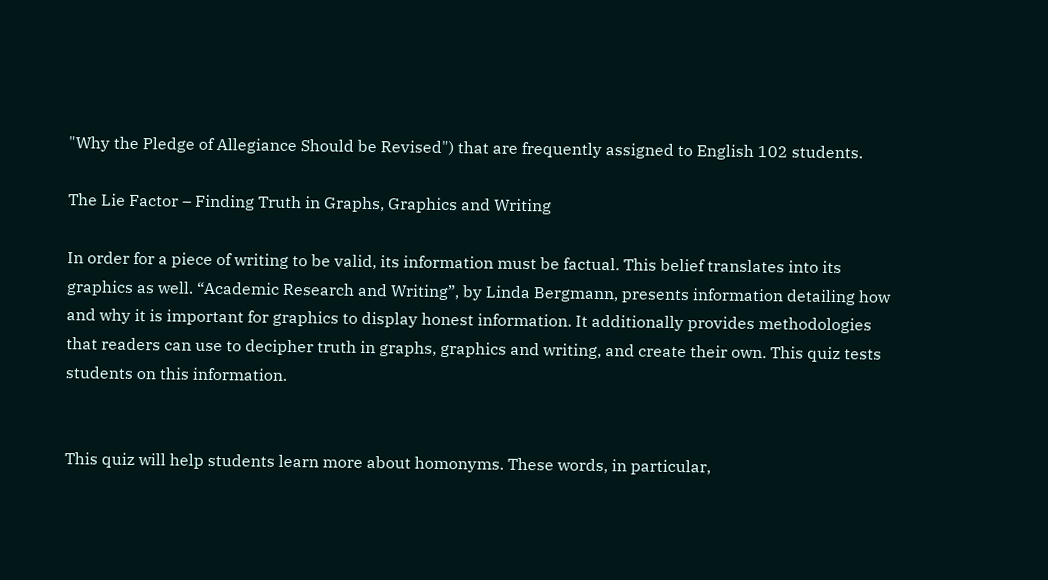"Why the Pledge of Allegiance Should be Revised") that are frequently assigned to English 102 students.

The Lie Factor – Finding Truth in Graphs, Graphics and Writing

In order for a piece of writing to be valid, its information must be factual. This belief translates into its graphics as well. “Academic Research and Writing”, by Linda Bergmann, presents information detailing how and why it is important for graphics to display honest information. It additionally provides methodologies that readers can use to decipher truth in graphs, graphics and writing, and create their own. This quiz tests students on this information.


This quiz will help students learn more about homonyms. These words, in particular,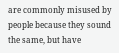are commonly misused by people because they sound the same, but have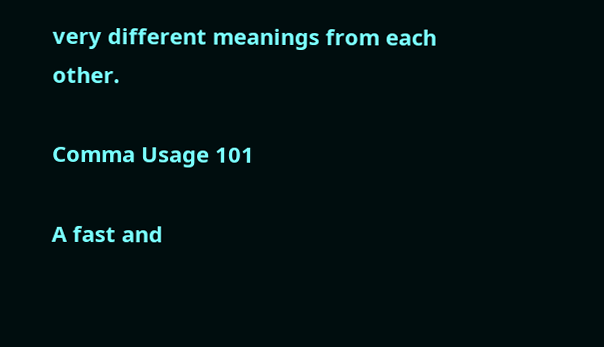very different meanings from each other.

Comma Usage 101

A fast and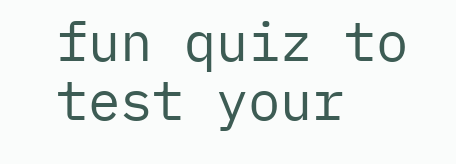fun quiz to test your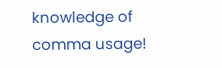knowledge of comma usage!